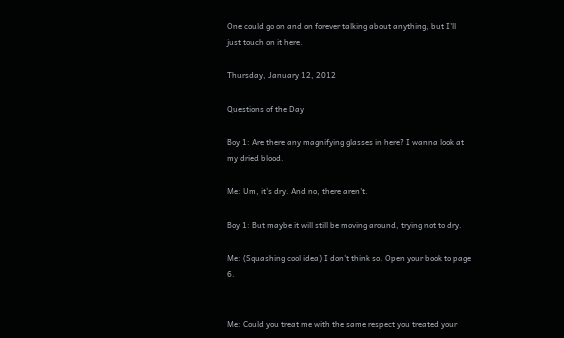One could go on and on forever talking about anything, but I'll just touch on it here.

Thursday, January 12, 2012

Questions of the Day

Boy 1: Are there any magnifying glasses in here? I wanna look at my dried blood.

Me: Um, it's dry. And no, there aren't.

Boy 1: But maybe it will still be moving around, trying not to dry.

Me: (Squashing cool idea) I don't think so. Open your book to page 6.


Me: Could you treat me with the same respect you treated your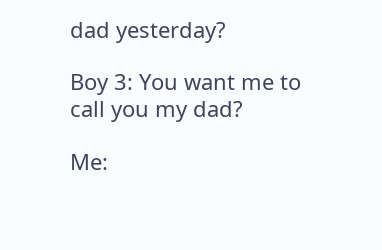dad yesterday?

Boy 3: You want me to call you my dad?

Me: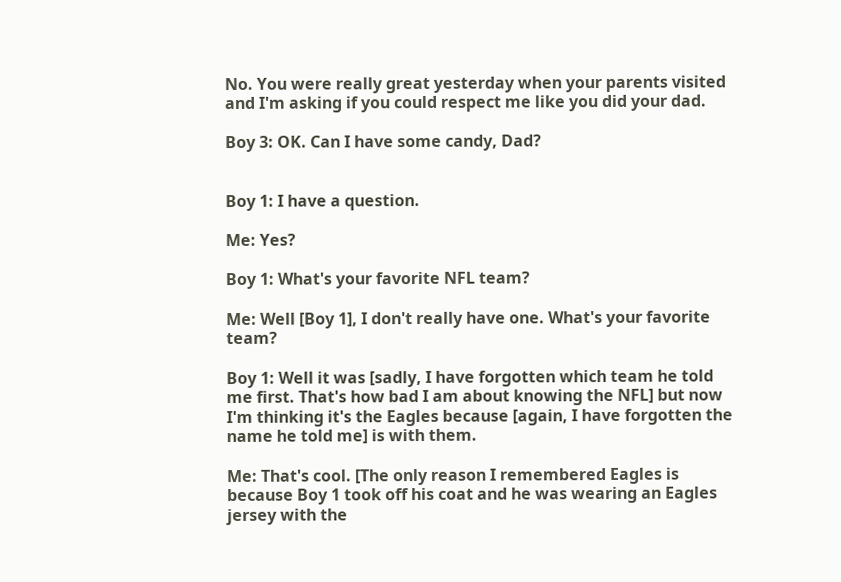No. You were really great yesterday when your parents visited and I'm asking if you could respect me like you did your dad.

Boy 3: OK. Can I have some candy, Dad?


Boy 1: I have a question.

Me: Yes?

Boy 1: What's your favorite NFL team?

Me: Well [Boy 1], I don't really have one. What's your favorite team?

Boy 1: Well it was [sadly, I have forgotten which team he told me first. That's how bad I am about knowing the NFL] but now I'm thinking it's the Eagles because [again, I have forgotten the name he told me] is with them.

Me: That's cool. [The only reason I remembered Eagles is because Boy 1 took off his coat and he was wearing an Eagles jersey with the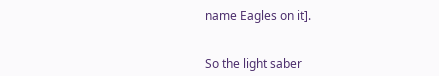name Eagles on it].


So the light saber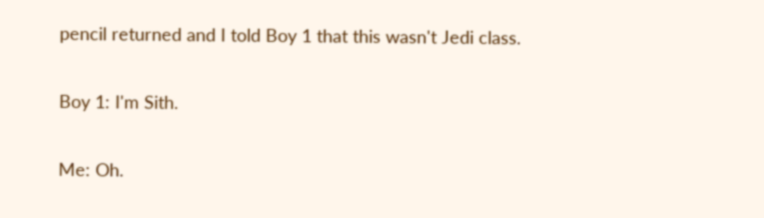pencil returned and I told Boy 1 that this wasn't Jedi class.

Boy 1: I'm Sith.

Me: Oh.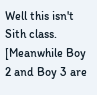Well this isn't Sith class. [Meanwhile Boy 2 and Boy 3 are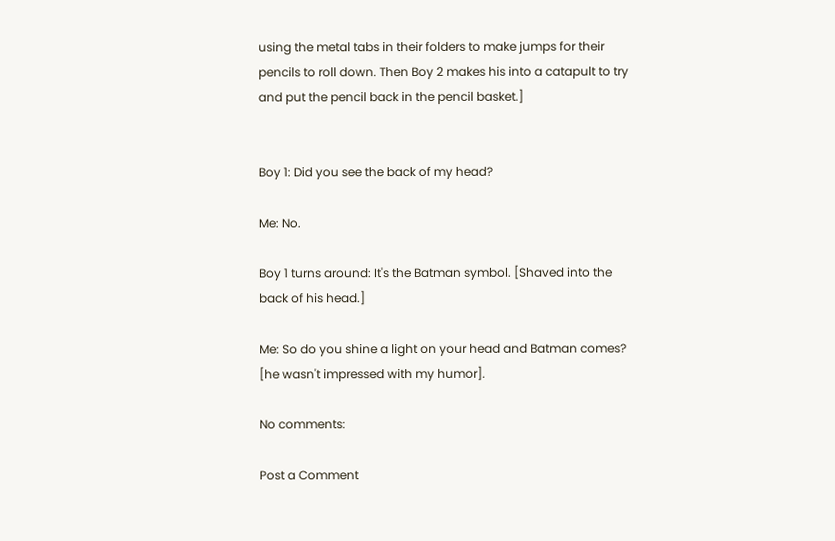using the metal tabs in their folders to make jumps for their pencils to roll down. Then Boy 2 makes his into a catapult to try and put the pencil back in the pencil basket.]


Boy 1: Did you see the back of my head?

Me: No.

Boy 1 turns around: It's the Batman symbol. [Shaved into the back of his head.]

Me: So do you shine a light on your head and Batman comes? [he wasn't impressed with my humor].

No comments:

Post a Comment